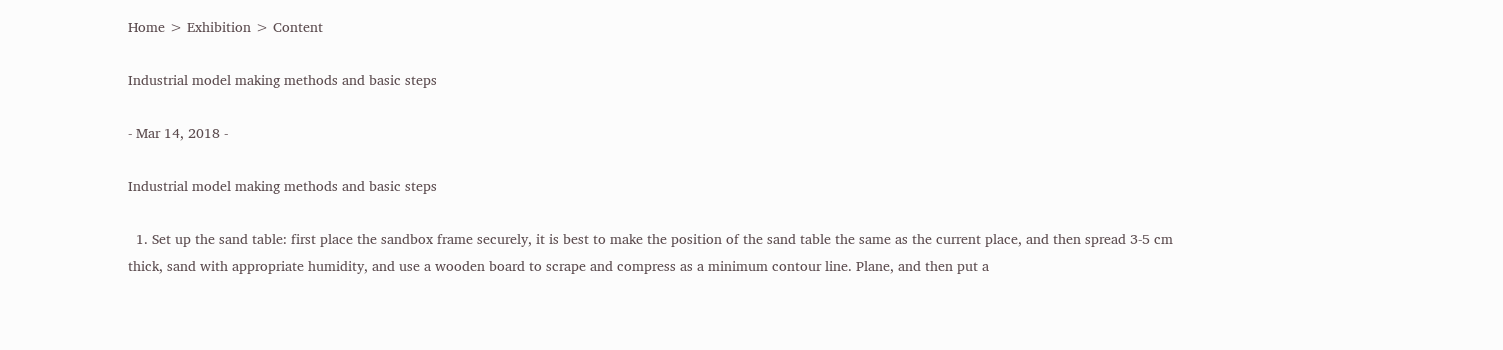Home > Exhibition > Content

Industrial model making methods and basic steps

- Mar 14, 2018 -

Industrial model making methods and basic steps

  1. Set up the sand table: first place the sandbox frame securely, it is best to make the position of the sand table the same as the current place, and then spread 3-5 cm thick, sand with appropriate humidity, and use a wooden board to scrape and compress as a minimum contour line. Plane, and then put a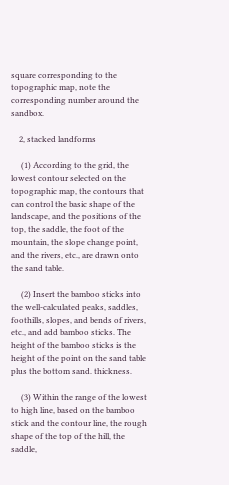square corresponding to the topographic map, note the corresponding number around the sandbox.

    2, stacked landforms

     (1) According to the grid, the lowest contour selected on the topographic map, the contours that can control the basic shape of the landscape, and the positions of the top, the saddle, the foot of the mountain, the slope change point, and the rivers, etc., are drawn onto the sand table.

     (2) Insert the bamboo sticks into the well-calculated peaks, saddles, foothills, slopes, and bends of rivers, etc., and add bamboo sticks. The height of the bamboo sticks is the height of the point on the sand table plus the bottom sand. thickness.

     (3) Within the range of the lowest to high line, based on the bamboo stick and the contour line, the rough shape of the top of the hill, the saddle,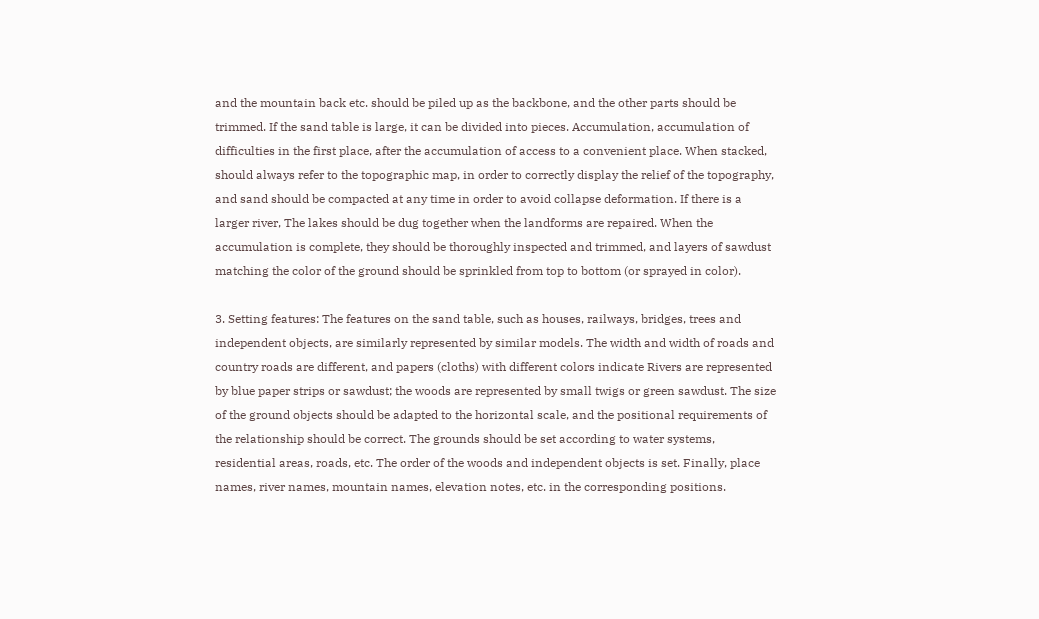and the mountain back etc. should be piled up as the backbone, and the other parts should be trimmed. If the sand table is large, it can be divided into pieces. Accumulation, accumulation of difficulties in the first place, after the accumulation of access to a convenient place. When stacked, should always refer to the topographic map, in order to correctly display the relief of the topography, and sand should be compacted at any time in order to avoid collapse deformation. If there is a larger river, The lakes should be dug together when the landforms are repaired. When the accumulation is complete, they should be thoroughly inspected and trimmed, and layers of sawdust matching the color of the ground should be sprinkled from top to bottom (or sprayed in color).

3. Setting features: The features on the sand table, such as houses, railways, bridges, trees and independent objects, are similarly represented by similar models. The width and width of roads and country roads are different, and papers (cloths) with different colors indicate Rivers are represented by blue paper strips or sawdust; the woods are represented by small twigs or green sawdust. The size of the ground objects should be adapted to the horizontal scale, and the positional requirements of the relationship should be correct. The grounds should be set according to water systems, residential areas, roads, etc. The order of the woods and independent objects is set. Finally, place names, river names, mountain names, elevation notes, etc. in the corresponding positions.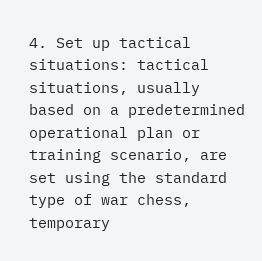4. Set up tactical situations: tactical situations, usually based on a predetermined operational plan or training scenario, are set using the standard type of war chess, temporary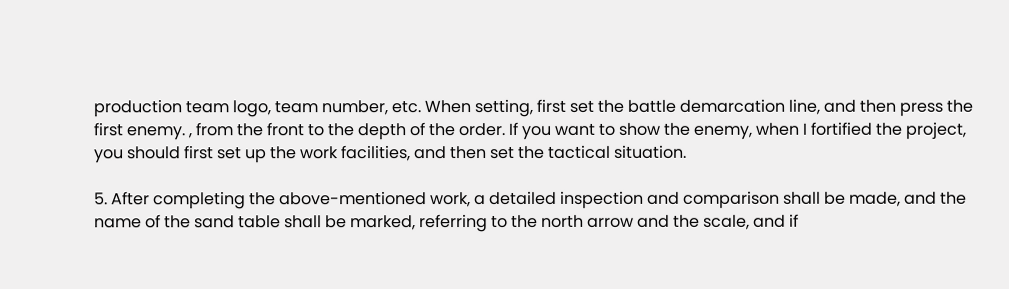production team logo, team number, etc. When setting, first set the battle demarcation line, and then press the first enemy. , from the front to the depth of the order. If you want to show the enemy, when I fortified the project, you should first set up the work facilities, and then set the tactical situation.

5. After completing the above-mentioned work, a detailed inspection and comparison shall be made, and the name of the sand table shall be marked, referring to the north arrow and the scale, and if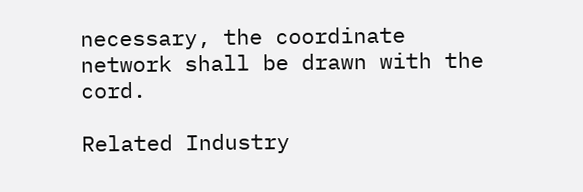necessary, the coordinate network shall be drawn with the cord.

Related Industry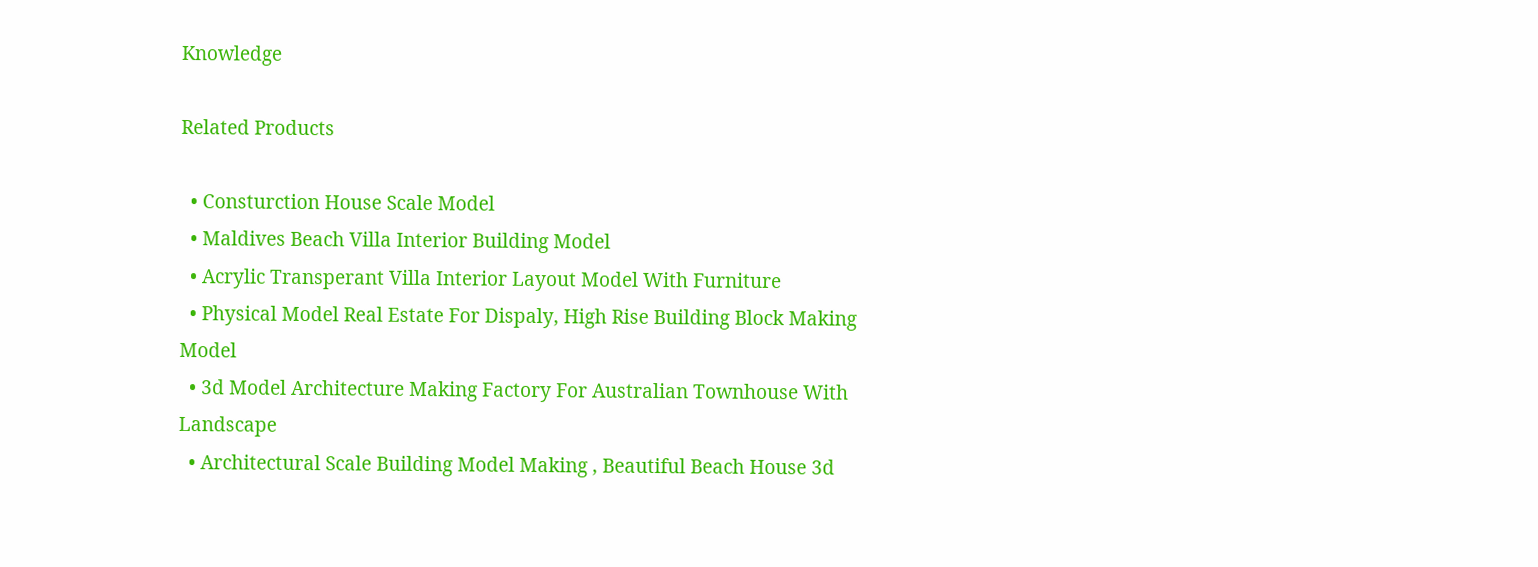Knowledge

Related Products

  • Consturction House Scale Model
  • Maldives Beach Villa Interior Building Model
  • Acrylic Transperant Villa Interior Layout Model With Furniture
  • Physical Model Real Estate For Dispaly, High Rise Building Block Making Model
  • 3d Model Architecture Making Factory For Australian Townhouse With Landscape
  • Architectural Scale Building Model Making , Beautiful Beach House 3d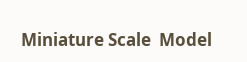Miniature Scale  Model